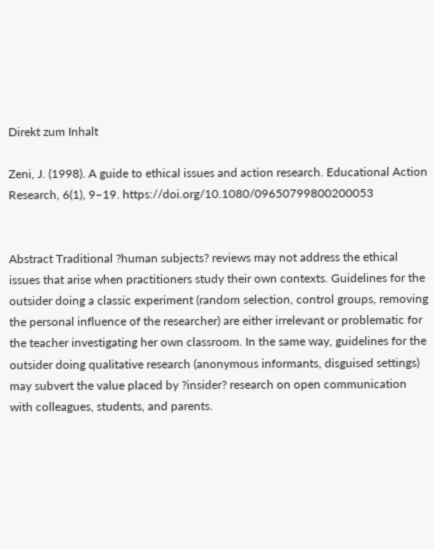Direkt zum Inhalt

Zeni, J. (1998). A guide to ethical issues and action research. Educational Action Research, 6(1), 9–19. https://doi.org/10.1080/09650799800200053


Abstract Traditional ?human subjects? reviews may not address the ethical issues that arise when practitioners study their own contexts. Guidelines for the outsider doing a classic experiment (random selection, control groups, removing the personal influence of the researcher) are either irrelevant or problematic for the teacher investigating her own classroom. In the same way, guidelines for the outsider doing qualitative research (anonymous informants, disguised settings) may subvert the value placed by ?insider? research on open communication with colleagues, students, and parents.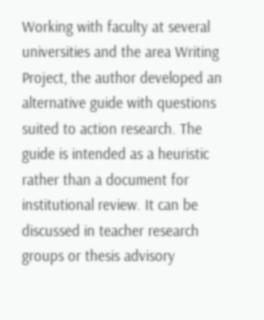Working with faculty at several universities and the area Writing Project, the author developed an alternative guide with questions suited to action research. The guide is intended as a heuristic rather than a document for institutional review. It can be discussed in teacher research groups or thesis advisory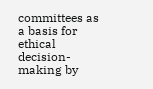committees as a basis for ethical decision-making by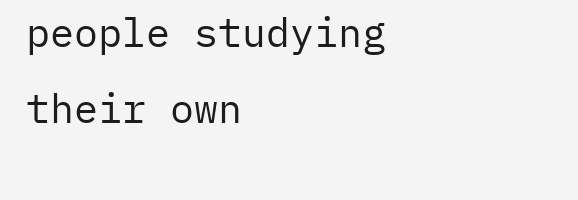people studying their own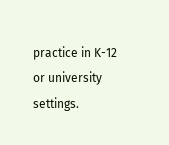practice in K-12 or university settings.